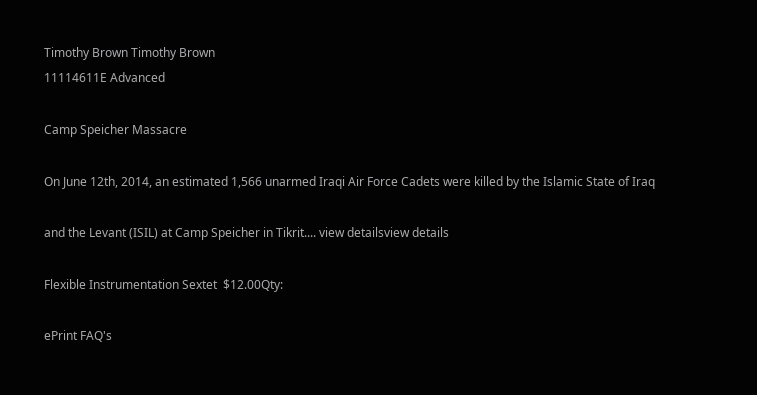Timothy Brown Timothy Brown
11114611E Advanced

Camp Speicher Massacre

On June 12th, 2014, an estimated 1,566 unarmed Iraqi Air Force Cadets were killed by the Islamic State of Iraq

and the Levant (ISIL) at Camp Speicher in Tikrit.... view detailsview details

Flexible Instrumentation Sextet  $12.00Qty:

ePrint FAQ's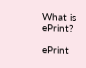What is ePrint?

ePrint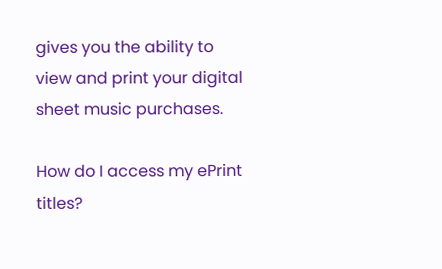gives you the ability to view and print your digital sheet music purchases.

How do I access my ePrint titles?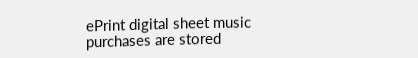ePrint digital sheet music purchases are stored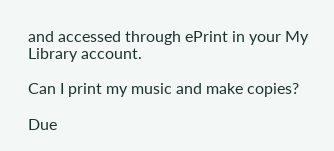and accessed through ePrint in your My Library account.

Can I print my music and make copies?

Due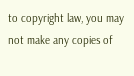to copyright law, you may not make any copies of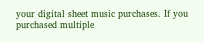your digital sheet music purchases. If you purchased multiple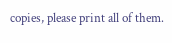copies, please print all of them.